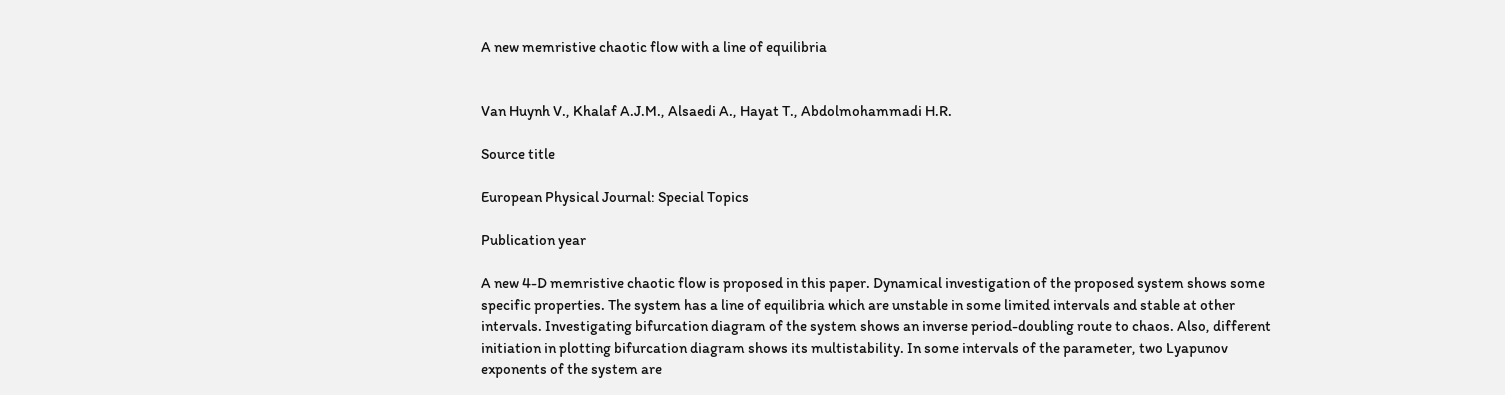A new memristive chaotic flow with a line of equilibria


Van Huynh V., Khalaf A.J.M., Alsaedi A., Hayat T., Abdolmohammadi H.R.

Source title

European Physical Journal: Special Topics

Publication year

A new 4-D memristive chaotic flow is proposed in this paper. Dynamical investigation of the proposed system shows some specific properties. The system has a line of equilibria which are unstable in some limited intervals and stable at other intervals. Investigating bifurcation diagram of the system shows an inverse period-doubling route to chaos. Also, different initiation in plotting bifurcation diagram shows its multistability. In some intervals of the parameter, two Lyapunov exponents of the system are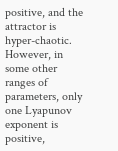positive, and the attractor is hyper-chaotic. However, in some other ranges of parameters, only one Lyapunov exponent is positive,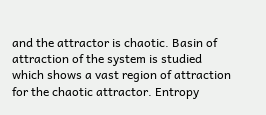and the attractor is chaotic. Basin of attraction of the system is studied which shows a vast region of attraction for the chaotic attractor. Entropy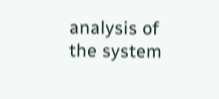analysis of the system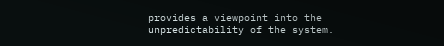provides a viewpoint into the unpredictability of the system.